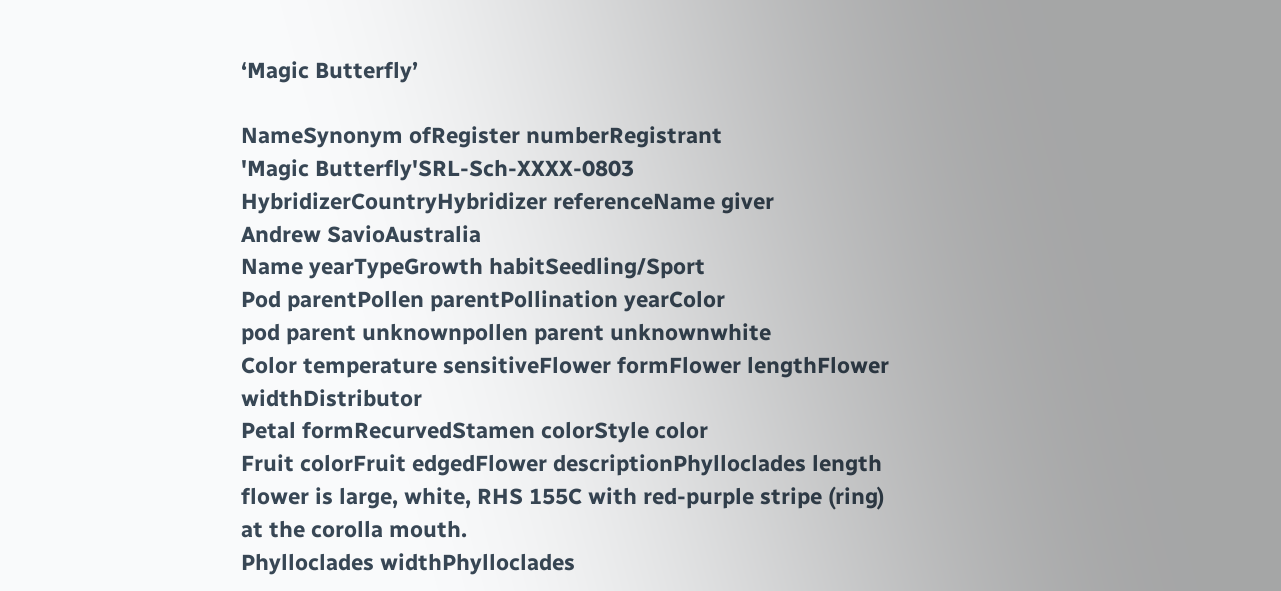‘Magic Butterfly’

NameSynonym ofRegister numberRegistrant
'Magic Butterfly'SRL-Sch-XXXX-0803
HybridizerCountryHybridizer referenceName giver
Andrew SavioAustralia
Name yearTypeGrowth habitSeedling/Sport
Pod parentPollen parentPollination yearColor
pod parent unknownpollen parent unknownwhite
Color temperature sensitiveFlower formFlower lengthFlower widthDistributor
Petal formRecurvedStamen colorStyle color
Fruit colorFruit edgedFlower descriptionPhylloclades length
flower is large, white, RHS 155C with red-purple stripe (ring) at the corolla mouth.
Phylloclades widthPhylloclades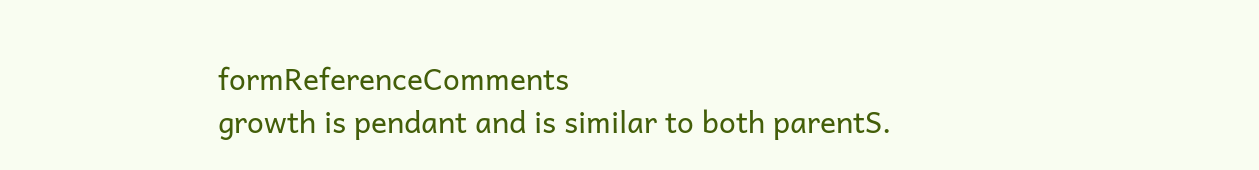formReferenceComments
growth is pendant and is similar to both parentS.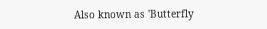Also known as 'Butterfly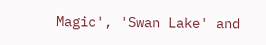Magic', 'Swan Lake' and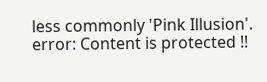less commonly 'Pink Illusion'.
error: Content is protected !!